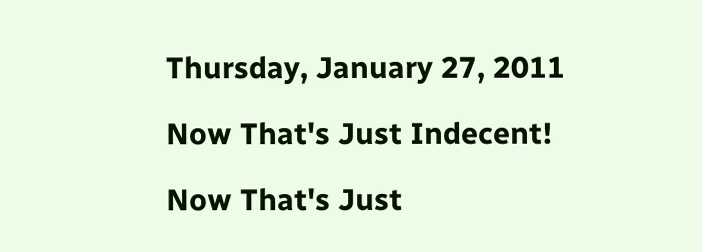Thursday, January 27, 2011

Now That's Just Indecent!

Now That's Just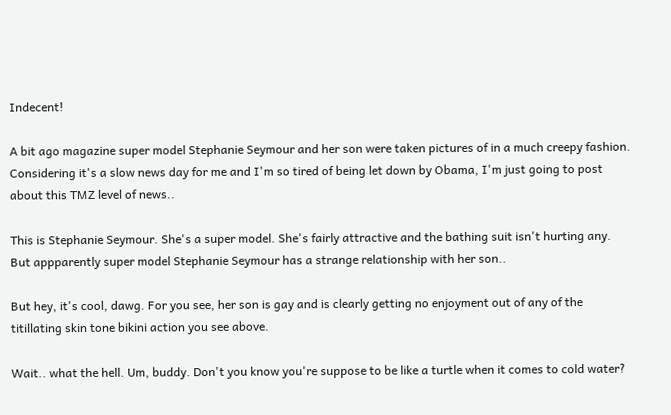Indecent!

A bit ago magazine super model Stephanie Seymour and her son were taken pictures of in a much creepy fashion. Considering it's a slow news day for me and I'm so tired of being let down by Obama, I'm just going to post about this TMZ level of news..

This is Stephanie Seymour. She's a super model. She's fairly attractive and the bathing suit isn't hurting any. But appparently super model Stephanie Seymour has a strange relationship with her son..

But hey, it's cool, dawg. For you see, her son is gay and is clearly getting no enjoyment out of any of the titillating skin tone bikini action you see above.

Wait.. what the hell. Um, buddy. Don't you know you're suppose to be like a turtle when it comes to cold water?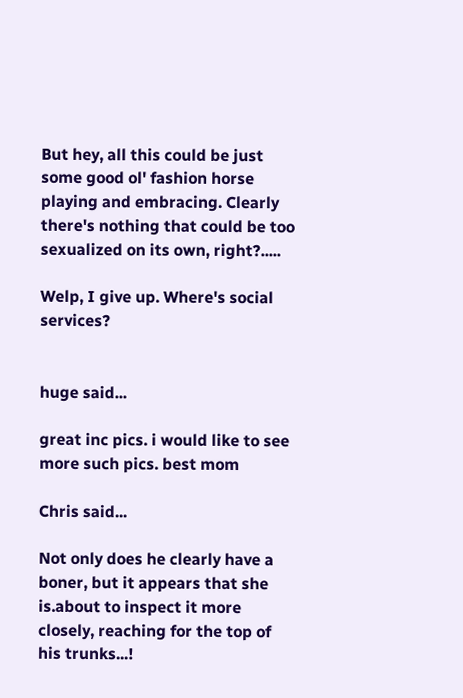But hey, all this could be just some good ol' fashion horse playing and embracing. Clearly there's nothing that could be too sexualized on its own, right?.....

Welp, I give up. Where's social services?


huge said...

great inc pics. i would like to see more such pics. best mom

Chris said...

Not only does he clearly have a boner, but it appears that she is.about to inspect it more closely, reaching for the top of his trunks...!